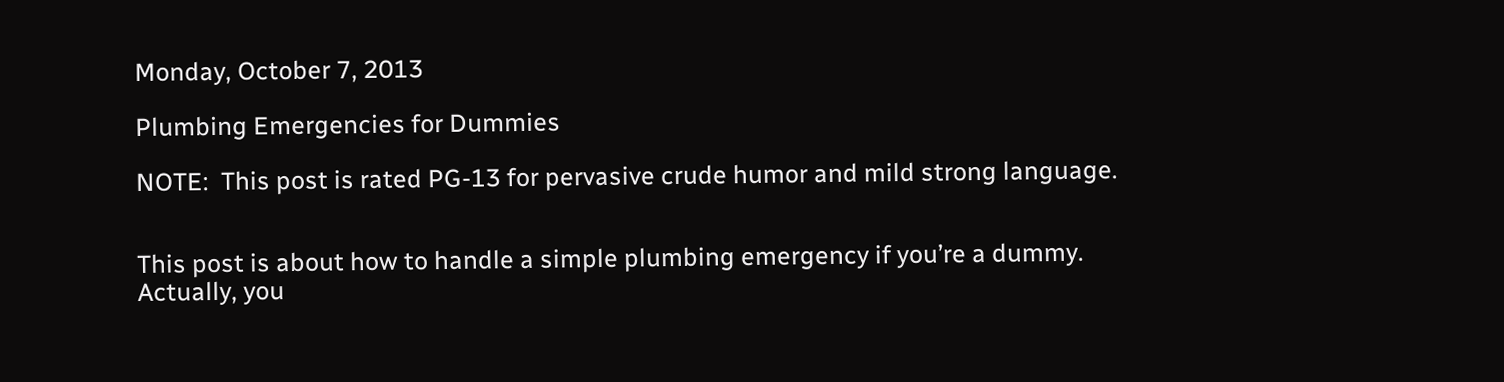Monday, October 7, 2013

Plumbing Emergencies for Dummies

NOTE:  This post is rated PG-13 for pervasive crude humor and mild strong language.


This post is about how to handle a simple plumbing emergency if you’re a dummy.  Actually, you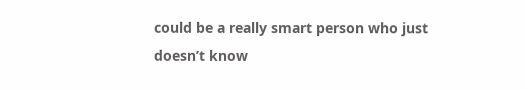could be a really smart person who just doesn’t know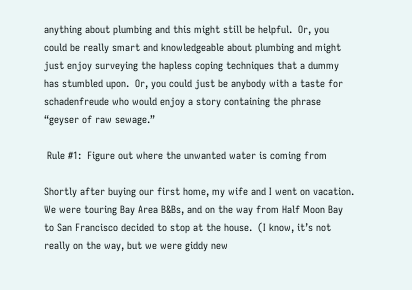anything about plumbing and this might still be helpful.  Or, you could be really smart and knowledgeable about plumbing and might just enjoy surveying the hapless coping techniques that a dummy has stumbled upon.  Or, you could just be anybody with a taste for schadenfreude who would enjoy a story containing the phrase “geyser of raw sewage.”

 Rule #1:  Figure out where the unwanted water is coming from

Shortly after buying our first home, my wife and I went on vacation.  We were touring Bay Area B&Bs, and on the way from Half Moon Bay to San Francisco decided to stop at the house.  (I know, it’s not really on the way, but we were giddy new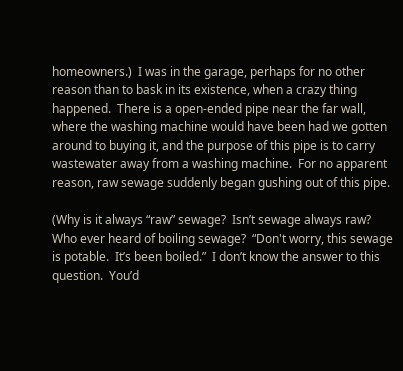homeowners.)  I was in the garage, perhaps for no other reason than to bask in its existence, when a crazy thing happened.  There is a open-ended pipe near the far wall, where the washing machine would have been had we gotten around to buying it, and the purpose of this pipe is to carry wastewater away from a washing machine.  For no apparent reason, raw sewage suddenly began gushing out of this pipe.

(Why is it always “raw” sewage?  Isn’t sewage always raw?  Who ever heard of boiling sewage?  “Don't worry, this sewage is potable.  It’s been boiled.”  I don’t know the answer to this question.  You’d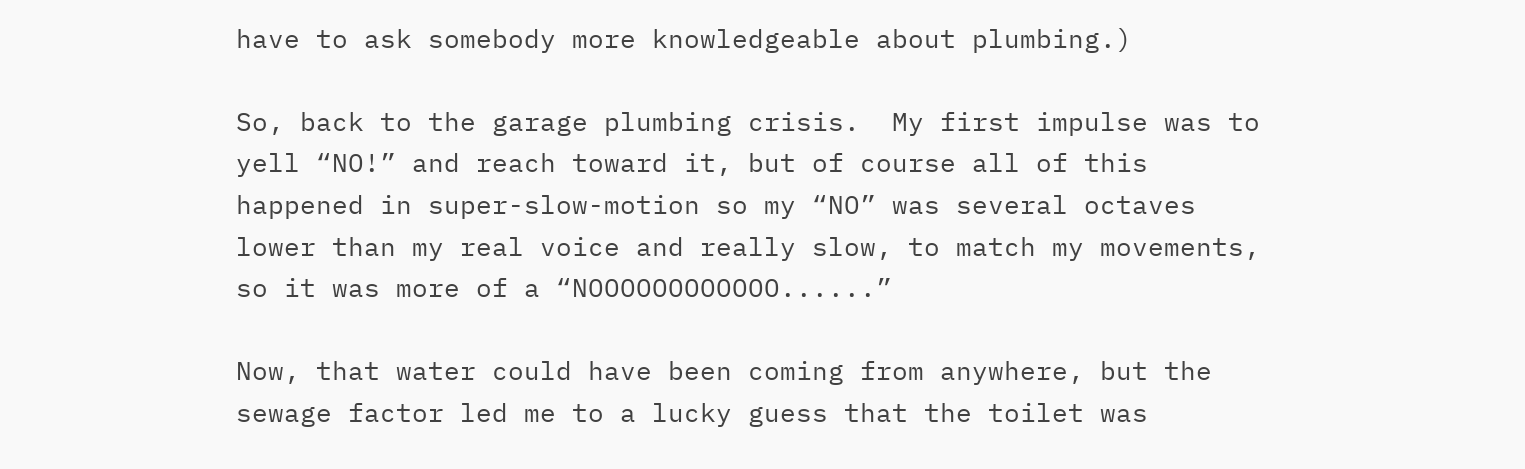have to ask somebody more knowledgeable about plumbing.)

So, back to the garage plumbing crisis.  My first impulse was to yell “NO!” and reach toward it, but of course all of this happened in super-slow-motion so my “NO” was several octaves lower than my real voice and really slow, to match my movements, so it was more of a “NOOOOOOOOOOOO......”

Now, that water could have been coming from anywhere, but the sewage factor led me to a lucky guess that the toilet was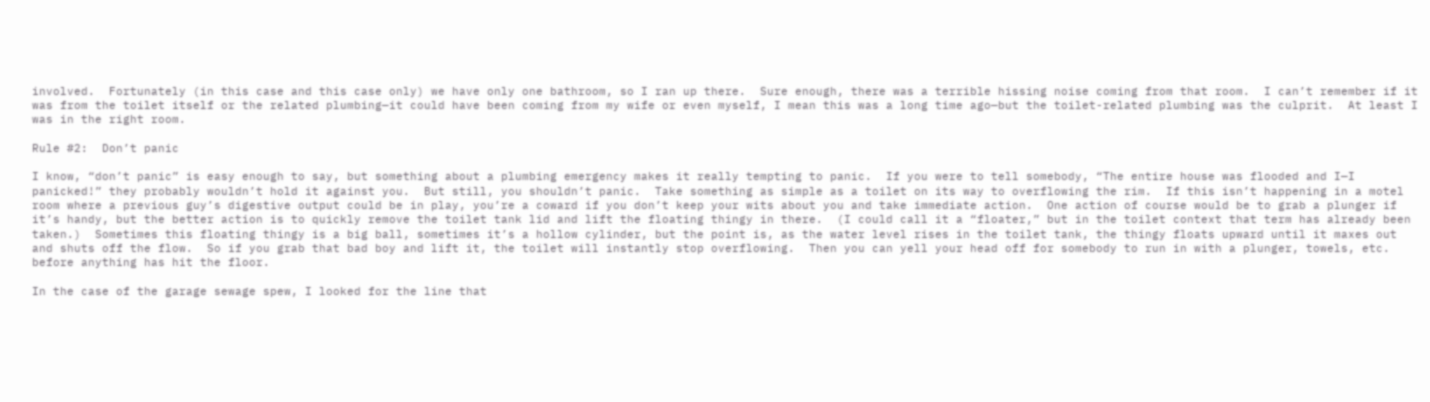involved.  Fortunately (in this case and this case only) we have only one bathroom, so I ran up there.  Sure enough, there was a terrible hissing noise coming from that room.  I can’t remember if it was from the toilet itself or the related plumbing—it could have been coming from my wife or even myself, I mean this was a long time ago—but the toilet-related plumbing was the culprit.  At least I was in the right room.

Rule #2:  Don’t panic

I know, “don’t panic” is easy enough to say, but something about a plumbing emergency makes it really tempting to panic.  If you were to tell somebody, “The entire house was flooded and I—I panicked!” they probably wouldn’t hold it against you.  But still, you shouldn’t panic.  Take something as simple as a toilet on its way to overflowing the rim.  If this isn’t happening in a motel room where a previous guy’s digestive output could be in play, you’re a coward if you don’t keep your wits about you and take immediate action.  One action of course would be to grab a plunger if it’s handy, but the better action is to quickly remove the toilet tank lid and lift the floating thingy in there.  (I could call it a “floater,” but in the toilet context that term has already been taken.)  Sometimes this floating thingy is a big ball, sometimes it’s a hollow cylinder, but the point is, as the water level rises in the toilet tank, the thingy floats upward until it maxes out and shuts off the flow.  So if you grab that bad boy and lift it, the toilet will instantly stop overflowing.  Then you can yell your head off for somebody to run in with a plunger, towels, etc. before anything has hit the floor.

In the case of the garage sewage spew, I looked for the line that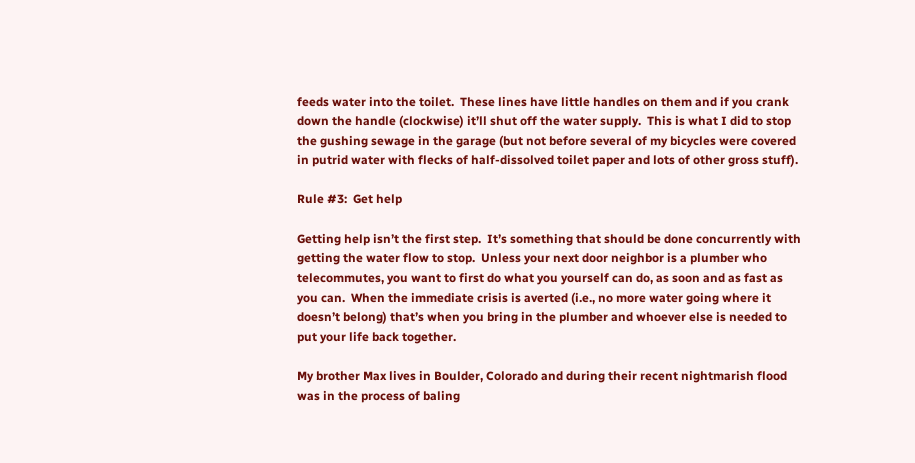feeds water into the toilet.  These lines have little handles on them and if you crank down the handle (clockwise) it’ll shut off the water supply.  This is what I did to stop the gushing sewage in the garage (but not before several of my bicycles were covered in putrid water with flecks of half-dissolved toilet paper and lots of other gross stuff).

Rule #3:  Get help

Getting help isn’t the first step.  It’s something that should be done concurrently with getting the water flow to stop.  Unless your next door neighbor is a plumber who telecommutes, you want to first do what you yourself can do, as soon and as fast as you can.  When the immediate crisis is averted (i.e., no more water going where it doesn’t belong) that’s when you bring in the plumber and whoever else is needed to put your life back together.

My brother Max lives in Boulder, Colorado and during their recent nightmarish flood was in the process of baling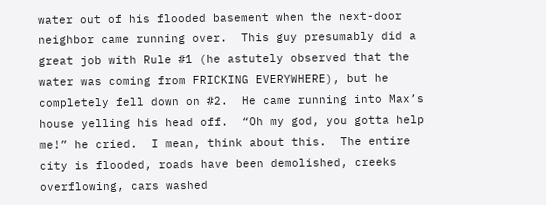water out of his flooded basement when the next-door neighbor came running over.  This guy presumably did a great job with Rule #1 (he astutely observed that the water was coming from FRICKING EVERYWHERE), but he completely fell down on #2.  He came running into Max’s house yelling his head off.  “Oh my god, you gotta help me!” he cried.  I mean, think about this.  The entire city is flooded, roads have been demolished, creeks overflowing, cars washed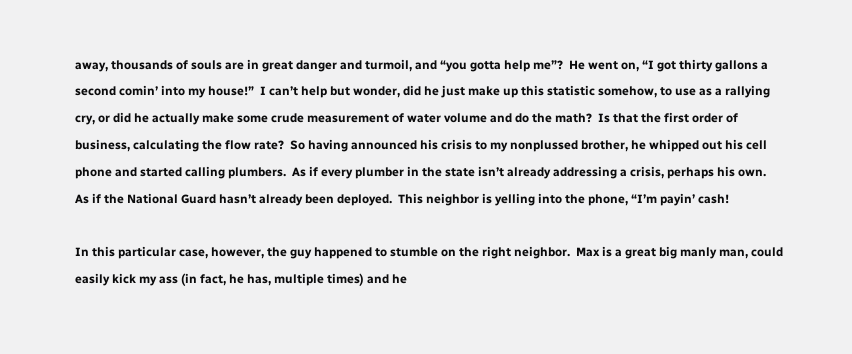away, thousands of souls are in great danger and turmoil, and “you gotta help me”?  He went on, “I got thirty gallons a second comin’ into my house!”  I can’t help but wonder, did he just make up this statistic somehow, to use as a rallying cry, or did he actually make some crude measurement of water volume and do the math?  Is that the first order of business, calculating the flow rate?  So having announced his crisis to my nonplussed brother, he whipped out his cell phone and started calling plumbers.  As if every plumber in the state isn’t already addressing a crisis, perhaps his own.  As if the National Guard hasn’t already been deployed.  This neighbor is yelling into the phone, “I’m payin’ cash!

In this particular case, however, the guy happened to stumble on the right neighbor.  Max is a great big manly man, could easily kick my ass (in fact, he has, multiple times) and he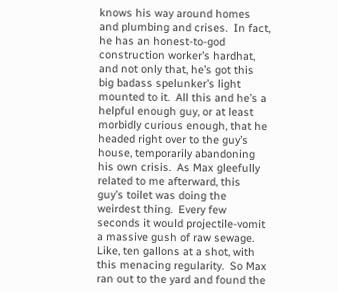knows his way around homes and plumbing and crises.  In fact, he has an honest-to-god construction worker’s hardhat, and not only that, he’s got this big badass spelunker’s light mounted to it.  All this and he’s a helpful enough guy, or at least morbidly curious enough, that he headed right over to the guy’s house, temporarily abandoning his own crisis.  As Max gleefully related to me afterward, this guy’s toilet was doing the weirdest thing.  Every few seconds it would projectile-vomit a massive gush of raw sewage.  Like, ten gallons at a shot, with this menacing regularity.  So Max ran out to the yard and found the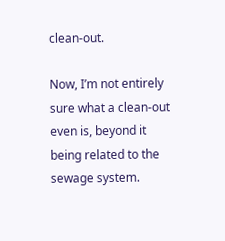clean-out.

Now, I’m not entirely sure what a clean-out even is, beyond it being related to the sewage system.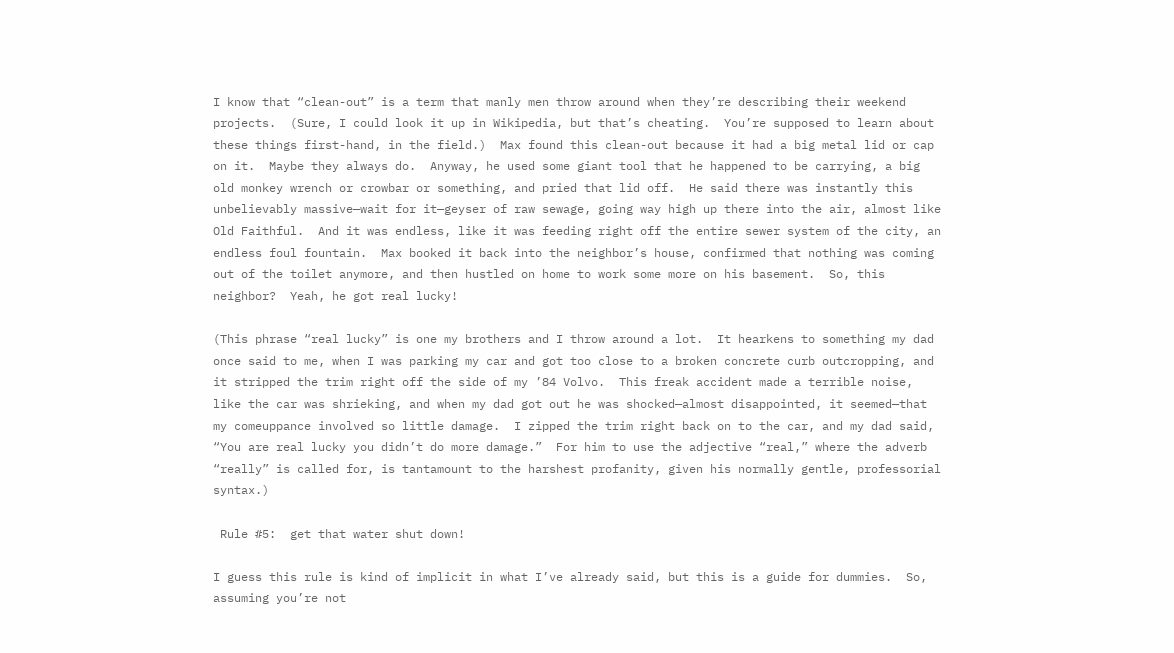I know that “clean-out” is a term that manly men throw around when they’re describing their weekend projects.  (Sure, I could look it up in Wikipedia, but that’s cheating.  You’re supposed to learn about these things first-hand, in the field.)  Max found this clean-out because it had a big metal lid or cap on it.  Maybe they always do.  Anyway, he used some giant tool that he happened to be carrying, a big old monkey wrench or crowbar or something, and pried that lid off.  He said there was instantly this unbelievably massive—wait for it—geyser of raw sewage, going way high up there into the air, almost like Old Faithful.  And it was endless, like it was feeding right off the entire sewer system of the city, an endless foul fountain.  Max booked it back into the neighbor’s house, confirmed that nothing was coming out of the toilet anymore, and then hustled on home to work some more on his basement.  So, this neighbor?  Yeah, he got real lucky!

(This phrase “real lucky” is one my brothers and I throw around a lot.  It hearkens to something my dad once said to me, when I was parking my car and got too close to a broken concrete curb outcropping, and it stripped the trim right off the side of my ’84 Volvo.  This freak accident made a terrible noise, like the car was shrieking, and when my dad got out he was shocked—almost disappointed, it seemed—that my comeuppance involved so little damage.  I zipped the trim right back on to the car, and my dad said, “You are real lucky you didn’t do more damage.”  For him to use the adjective “real,” where the adverb “really” is called for, is tantamount to the harshest profanity, given his normally gentle, professorial syntax.)

 Rule #5:  get that water shut down!

I guess this rule is kind of implicit in what I’ve already said, but this is a guide for dummies.  So, assuming you’re not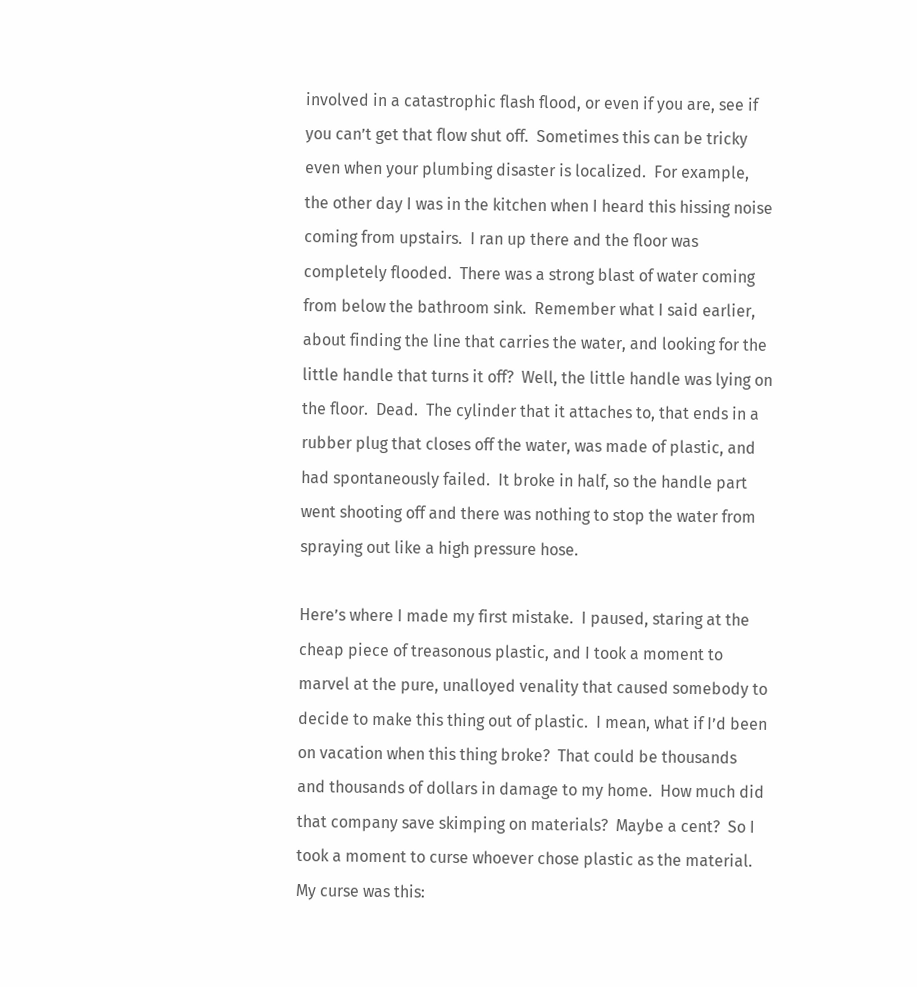involved in a catastrophic flash flood, or even if you are, see if you can’t get that flow shut off.  Sometimes this can be tricky even when your plumbing disaster is localized.  For example, the other day I was in the kitchen when I heard this hissing noise coming from upstairs.  I ran up there and the floor was completely flooded.  There was a strong blast of water coming from below the bathroom sink.  Remember what I said earlier, about finding the line that carries the water, and looking for the little handle that turns it off?  Well, the little handle was lying on the floor.  Dead.  The cylinder that it attaches to, that ends in a rubber plug that closes off the water, was made of plastic, and had spontaneously failed.  It broke in half, so the handle part went shooting off and there was nothing to stop the water from spraying out like a high pressure hose.

Here’s where I made my first mistake.  I paused, staring at the cheap piece of treasonous plastic, and I took a moment to marvel at the pure, unalloyed venality that caused somebody to decide to make this thing out of plastic.  I mean, what if I’d been on vacation when this thing broke?  That could be thousands and thousands of dollars in damage to my home.  How much did that company save skimping on materials?  Maybe a cent?  So I took a moment to curse whoever chose plastic as the material.  My curse was this: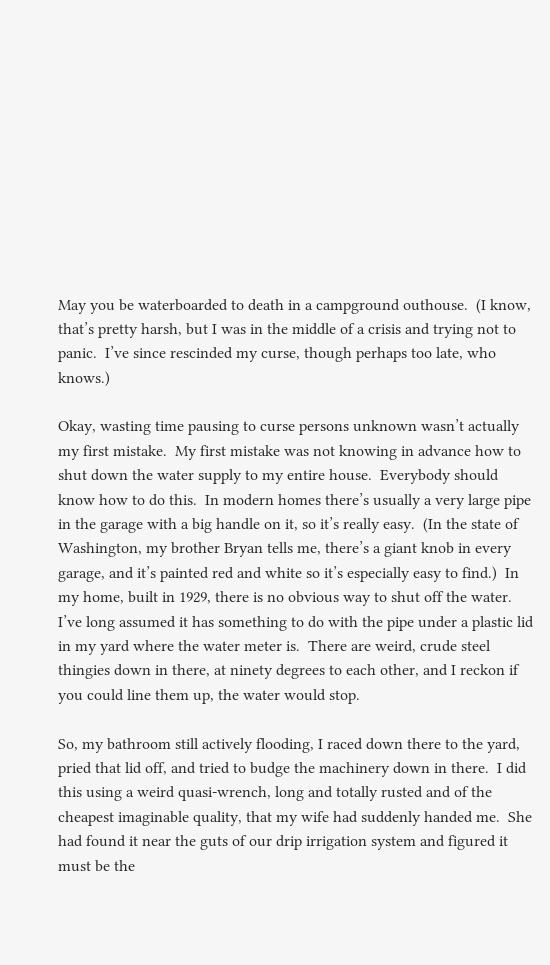May you be waterboarded to death in a campground outhouse.  (I know, that’s pretty harsh, but I was in the middle of a crisis and trying not to panic.  I’ve since rescinded my curse, though perhaps too late, who knows.)

Okay, wasting time pausing to curse persons unknown wasn’t actually my first mistake.  My first mistake was not knowing in advance how to shut down the water supply to my entire house.  Everybody should know how to do this.  In modern homes there’s usually a very large pipe in the garage with a big handle on it, so it’s really easy.  (In the state of Washington, my brother Bryan tells me, there’s a giant knob in every garage, and it’s painted red and white so it’s especially easy to find.)  In my home, built in 1929, there is no obvious way to shut off the water.  I’ve long assumed it has something to do with the pipe under a plastic lid in my yard where the water meter is.  There are weird, crude steel thingies down in there, at ninety degrees to each other, and I reckon if you could line them up, the water would stop.

So, my bathroom still actively flooding, I raced down there to the yard, pried that lid off, and tried to budge the machinery down in there.  I did this using a weird quasi-wrench, long and totally rusted and of the cheapest imaginable quality, that my wife had suddenly handed me.  She had found it near the guts of our drip irrigation system and figured it must be the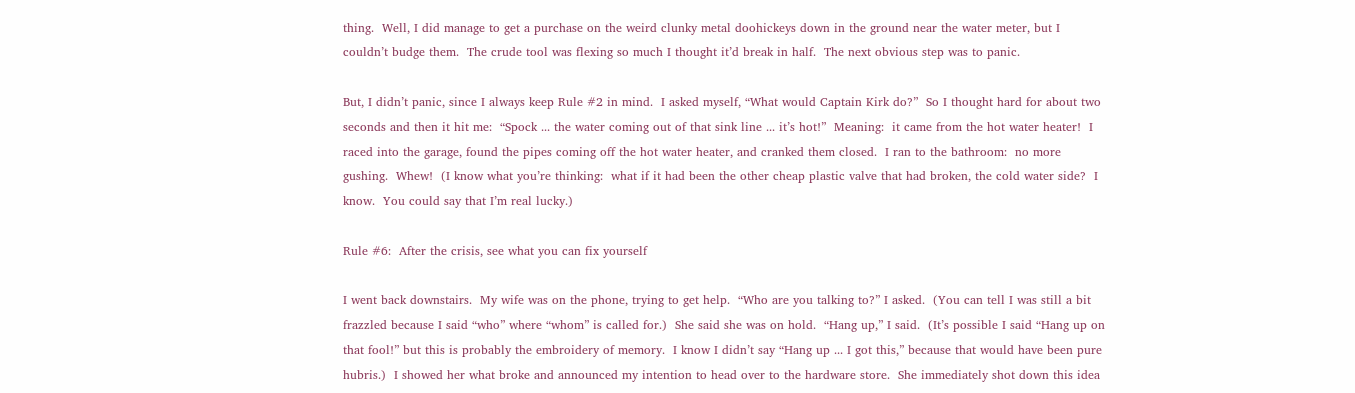thing.  Well, I did manage to get a purchase on the weird clunky metal doohickeys down in the ground near the water meter, but I couldn’t budge them.  The crude tool was flexing so much I thought it’d break in half.  The next obvious step was to panic.

But, I didn’t panic, since I always keep Rule #2 in mind.  I asked myself, “What would Captain Kirk do?”  So I thought hard for about two seconds and then it hit me:  “Spock ... the water coming out of that sink line ... it’s hot!”  Meaning:  it came from the hot water heater!  I raced into the garage, found the pipes coming off the hot water heater, and cranked them closed.  I ran to the bathroom:  no more gushing.  Whew!  (I know what you’re thinking:  what if it had been the other cheap plastic valve that had broken, the cold water side?  I know.  You could say that I’m real lucky.)

Rule #6:  After the crisis, see what you can fix yourself

I went back downstairs.  My wife was on the phone, trying to get help.  “Who are you talking to?” I asked.  (You can tell I was still a bit frazzled because I said “who” where “whom” is called for.)  She said she was on hold.  “Hang up,” I said.  (It’s possible I said “Hang up on that fool!” but this is probably the embroidery of memory.  I know I didn’t say “Hang up ... I got this,” because that would have been pure hubris.)  I showed her what broke and announced my intention to head over to the hardware store.  She immediately shot down this idea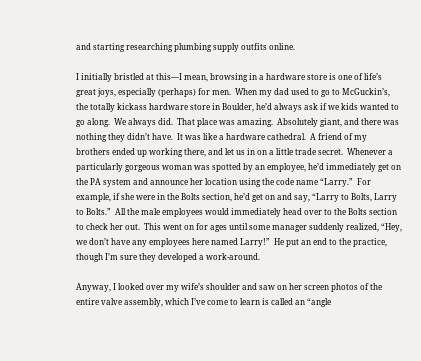and starting researching plumbing supply outfits online.

I initially bristled at this—I mean, browsing in a hardware store is one of life’s great joys, especially (perhaps) for men.  When my dad used to go to McGuckin’s, the totally kickass hardware store in Boulder, he’d always ask if we kids wanted to go along.  We always did.  That place was amazing.  Absolutely giant, and there was nothing they didn’t have.  It was like a hardware cathedral.  A friend of my brothers ended up working there, and let us in on a little trade secret.  Whenever a particularly gorgeous woman was spotted by an employee, he’d immediately get on the PA system and announce her location using the code name “Larry.”  For example, if she were in the Bolts section, he’d get on and say, “Larry to Bolts, Larry to Bolts.”  All the male employees would immediately head over to the Bolts section to check her out.  This went on for ages until some manager suddenly realized, “Hey, we don’t have any employees here named Larry!”  He put an end to the practice, though I’m sure they developed a work-around.

Anyway, I looked over my wife’s shoulder and saw on her screen photos of the entire valve assembly, which I’ve come to learn is called an “angle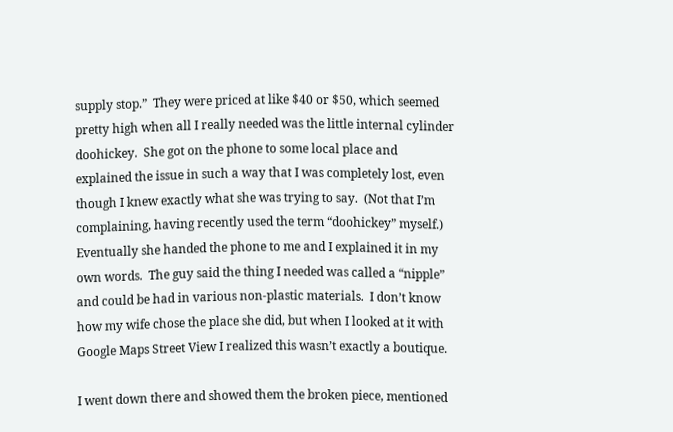supply stop.”  They were priced at like $40 or $50, which seemed pretty high when all I really needed was the little internal cylinder doohickey.  She got on the phone to some local place and explained the issue in such a way that I was completely lost, even though I knew exactly what she was trying to say.  (Not that I’m complaining, having recently used the term “doohickey” myself.)  Eventually she handed the phone to me and I explained it in my own words.  The guy said the thing I needed was called a “nipple” and could be had in various non-plastic materials.  I don’t know how my wife chose the place she did, but when I looked at it with Google Maps Street View I realized this wasn’t exactly a boutique.

I went down there and showed them the broken piece, mentioned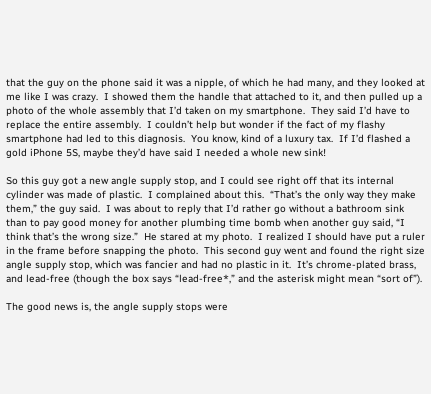that the guy on the phone said it was a nipple, of which he had many, and they looked at me like I was crazy.  I showed them the handle that attached to it, and then pulled up a photo of the whole assembly that I’d taken on my smartphone.  They said I’d have to replace the entire assembly.  I couldn’t help but wonder if the fact of my flashy smartphone had led to this diagnosis.  You know, kind of a luxury tax.  If I’d flashed a gold iPhone 5S, maybe they’d have said I needed a whole new sink!

So this guy got a new angle supply stop, and I could see right off that its internal cylinder was made of plastic.  I complained about this.  “That’s the only way they make them,” the guy said.  I was about to reply that I’d rather go without a bathroom sink than to pay good money for another plumbing time bomb when another guy said, “I think that’s the wrong size.”  He stared at my photo.  I realized I should have put a ruler in the frame before snapping the photo.  This second guy went and found the right size angle supply stop, which was fancier and had no plastic in it.  It’s chrome-plated brass, and lead-free (though the box says “lead-free*,” and the asterisk might mean “sort of”).

The good news is, the angle supply stops were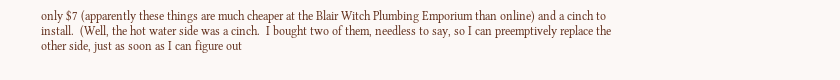only $7 (apparently these things are much cheaper at the Blair Witch Plumbing Emporium than online) and a cinch to install.  (Well, the hot water side was a cinch.  I bought two of them, needless to say, so I can preemptively replace the other side, just as soon as I can figure out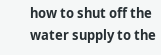how to shut off the water supply to the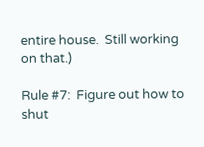entire house.  Still working on that.)

Rule #7:  Figure out how to shut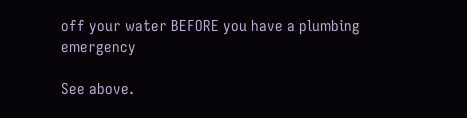off your water BEFORE you have a plumbing emergency

See above.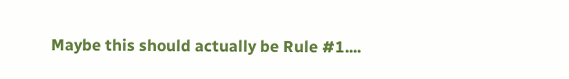Maybe this should actually be Rule #1....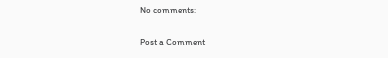No comments:

Post a Comment